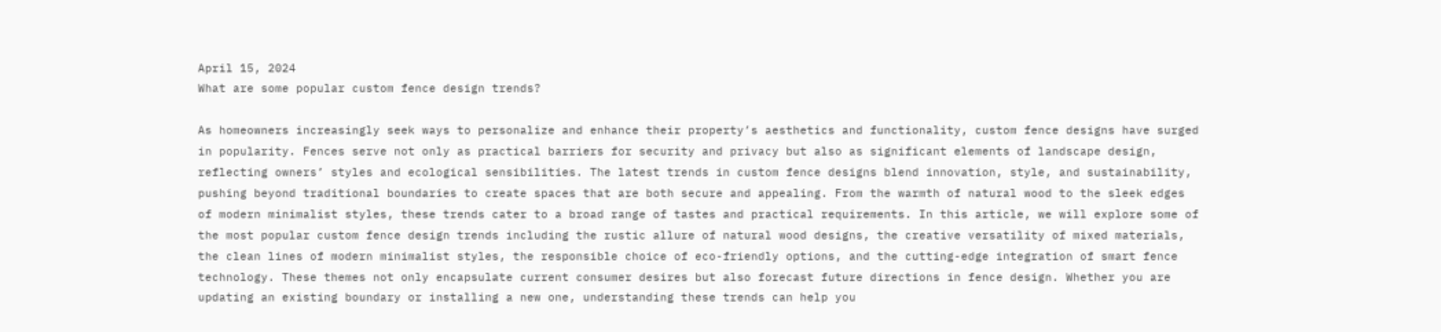April 15, 2024
What are some popular custom fence design trends?

As homeowners increasingly seek ways to personalize and enhance their property’s aesthetics and functionality, custom fence designs have surged in popularity. Fences serve not only as practical barriers for security and privacy but also as significant elements of landscape design, reflecting owners’ styles and ecological sensibilities. The latest trends in custom fence designs blend innovation, style, and sustainability, pushing beyond traditional boundaries to create spaces that are both secure and appealing. From the warmth of natural wood to the sleek edges of modern minimalist styles, these trends cater to a broad range of tastes and practical requirements. In this article, we will explore some of the most popular custom fence design trends including the rustic allure of natural wood designs, the creative versatility of mixed materials, the clean lines of modern minimalist styles, the responsible choice of eco-friendly options, and the cutting-edge integration of smart fence technology. These themes not only encapsulate current consumer desires but also forecast future directions in fence design. Whether you are updating an existing boundary or installing a new one, understanding these trends can help you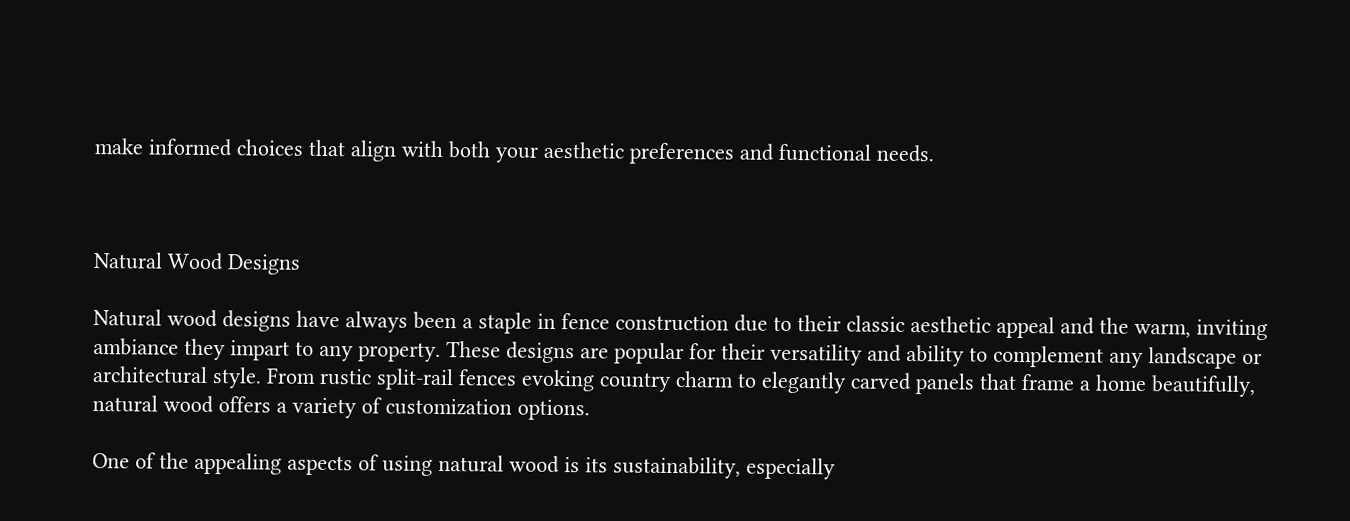make informed choices that align with both your aesthetic preferences and functional needs.



Natural Wood Designs

Natural wood designs have always been a staple in fence construction due to their classic aesthetic appeal and the warm, inviting ambiance they impart to any property. These designs are popular for their versatility and ability to complement any landscape or architectural style. From rustic split-rail fences evoking country charm to elegantly carved panels that frame a home beautifully, natural wood offers a variety of customization options.

One of the appealing aspects of using natural wood is its sustainability, especially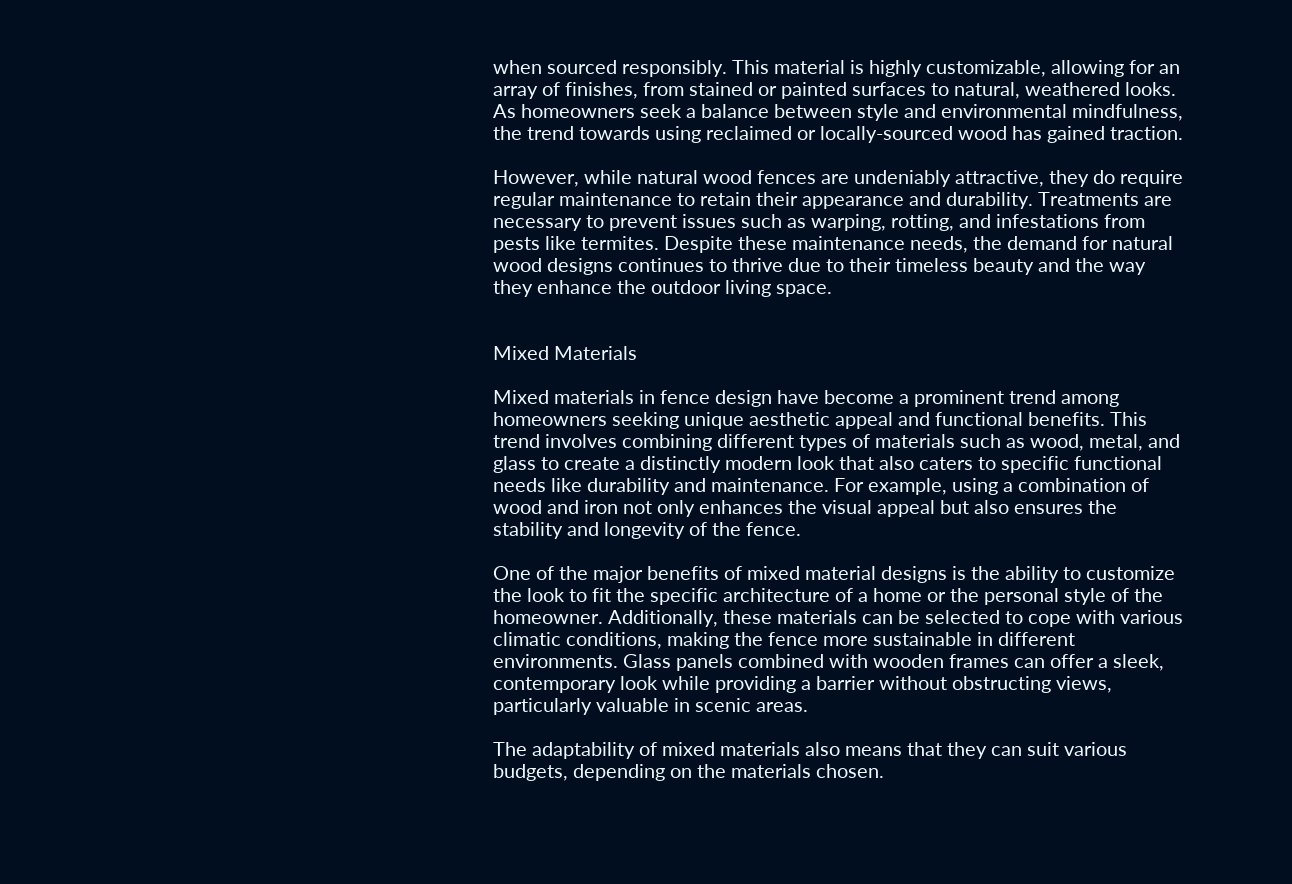when sourced responsibly. This material is highly customizable, allowing for an array of finishes, from stained or painted surfaces to natural, weathered looks. As homeowners seek a balance between style and environmental mindfulness, the trend towards using reclaimed or locally-sourced wood has gained traction.

However, while natural wood fences are undeniably attractive, they do require regular maintenance to retain their appearance and durability. Treatments are necessary to prevent issues such as warping, rotting, and infestations from pests like termites. Despite these maintenance needs, the demand for natural wood designs continues to thrive due to their timeless beauty and the way they enhance the outdoor living space.


Mixed Materials

Mixed materials in fence design have become a prominent trend among homeowners seeking unique aesthetic appeal and functional benefits. This trend involves combining different types of materials such as wood, metal, and glass to create a distinctly modern look that also caters to specific functional needs like durability and maintenance. For example, using a combination of wood and iron not only enhances the visual appeal but also ensures the stability and longevity of the fence.

One of the major benefits of mixed material designs is the ability to customize the look to fit the specific architecture of a home or the personal style of the homeowner. Additionally, these materials can be selected to cope with various climatic conditions, making the fence more sustainable in different environments. Glass panels combined with wooden frames can offer a sleek, contemporary look while providing a barrier without obstructing views, particularly valuable in scenic areas.

The adaptability of mixed materials also means that they can suit various budgets, depending on the materials chosen.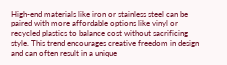High-end materials like iron or stainless steel can be paired with more affordable options like vinyl or recycled plastics to balance cost without sacrificing style. This trend encourages creative freedom in design and can often result in a unique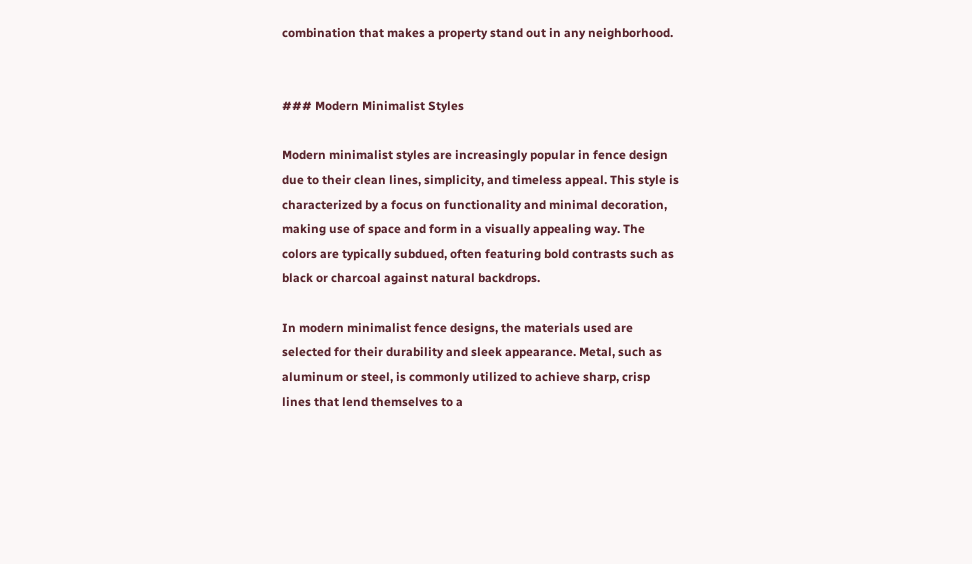combination that makes a property stand out in any neighborhood.


### Modern Minimalist Styles

Modern minimalist styles are increasingly popular in fence design due to their clean lines, simplicity, and timeless appeal. This style is characterized by a focus on functionality and minimal decoration, making use of space and form in a visually appealing way. The colors are typically subdued, often featuring bold contrasts such as black or charcoal against natural backdrops.

In modern minimalist fence designs, the materials used are selected for their durability and sleek appearance. Metal, such as aluminum or steel, is commonly utilized to achieve sharp, crisp lines that lend themselves to a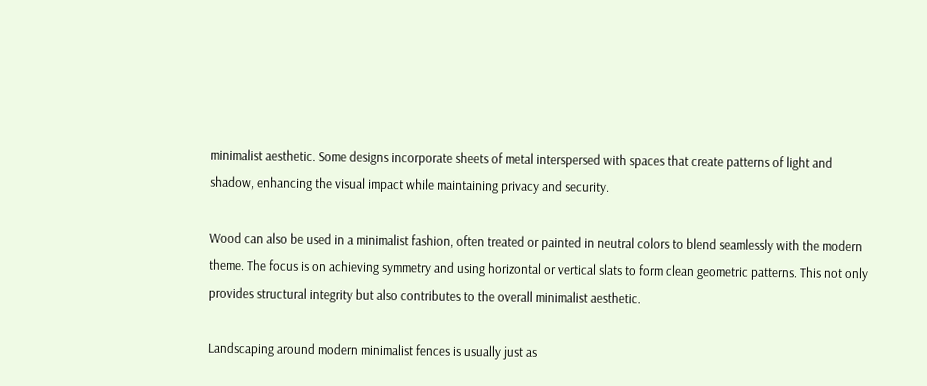minimalist aesthetic. Some designs incorporate sheets of metal interspersed with spaces that create patterns of light and shadow, enhancing the visual impact while maintaining privacy and security.

Wood can also be used in a minimalist fashion, often treated or painted in neutral colors to blend seamlessly with the modern theme. The focus is on achieving symmetry and using horizontal or vertical slats to form clean geometric patterns. This not only provides structural integrity but also contributes to the overall minimalist aesthetic.

Landscaping around modern minimalist fences is usually just as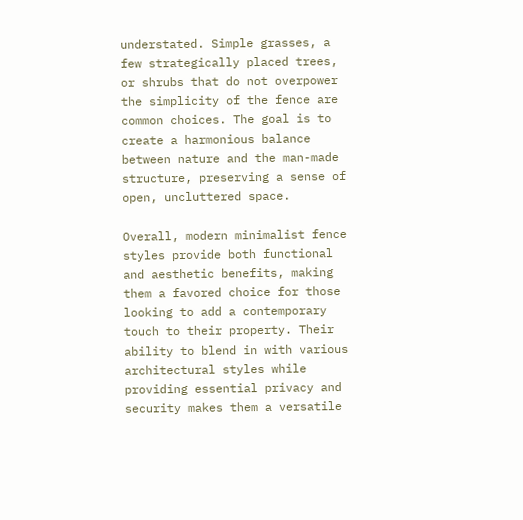understated. Simple grasses, a few strategically placed trees, or shrubs that do not overpower the simplicity of the fence are common choices. The goal is to create a harmonious balance between nature and the man-made structure, preserving a sense of open, uncluttered space.

Overall, modern minimalist fence styles provide both functional and aesthetic benefits, making them a favored choice for those looking to add a contemporary touch to their property. Their ability to blend in with various architectural styles while providing essential privacy and security makes them a versatile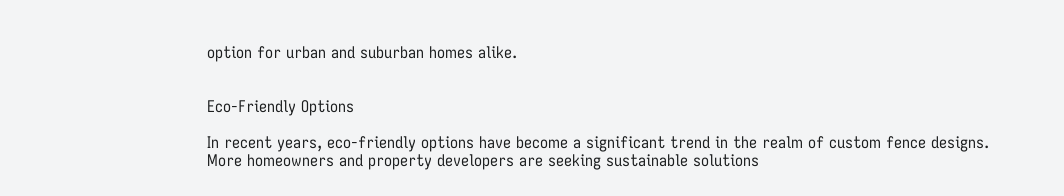option for urban and suburban homes alike.


Eco-Friendly Options

In recent years, eco-friendly options have become a significant trend in the realm of custom fence designs. More homeowners and property developers are seeking sustainable solutions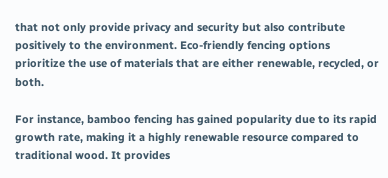that not only provide privacy and security but also contribute positively to the environment. Eco-friendly fencing options prioritize the use of materials that are either renewable, recycled, or both.

For instance, bamboo fencing has gained popularity due to its rapid growth rate, making it a highly renewable resource compared to traditional wood. It provides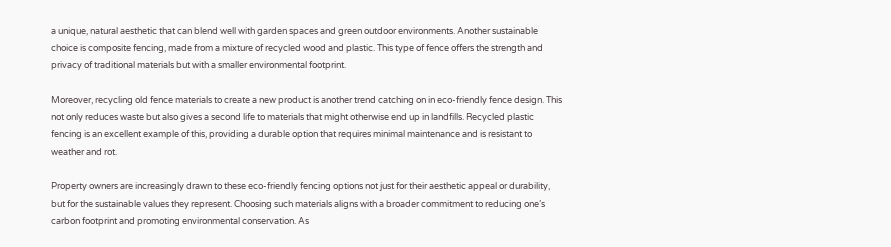a unique, natural aesthetic that can blend well with garden spaces and green outdoor environments. Another sustainable choice is composite fencing, made from a mixture of recycled wood and plastic. This type of fence offers the strength and privacy of traditional materials but with a smaller environmental footprint.

Moreover, recycling old fence materials to create a new product is another trend catching on in eco-friendly fence design. This not only reduces waste but also gives a second life to materials that might otherwise end up in landfills. Recycled plastic fencing is an excellent example of this, providing a durable option that requires minimal maintenance and is resistant to weather and rot.

Property owners are increasingly drawn to these eco-friendly fencing options not just for their aesthetic appeal or durability, but for the sustainable values they represent. Choosing such materials aligns with a broader commitment to reducing one’s carbon footprint and promoting environmental conservation. As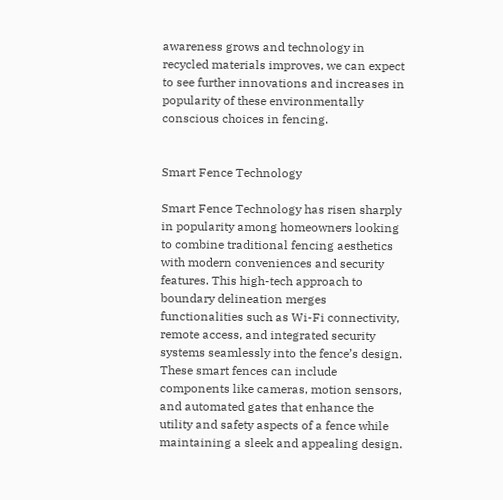awareness grows and technology in recycled materials improves, we can expect to see further innovations and increases in popularity of these environmentally conscious choices in fencing.


Smart Fence Technology

Smart Fence Technology has risen sharply in popularity among homeowners looking to combine traditional fencing aesthetics with modern conveniences and security features. This high-tech approach to boundary delineation merges functionalities such as Wi-Fi connectivity, remote access, and integrated security systems seamlessly into the fence’s design. These smart fences can include components like cameras, motion sensors, and automated gates that enhance the utility and safety aspects of a fence while maintaining a sleek and appealing design.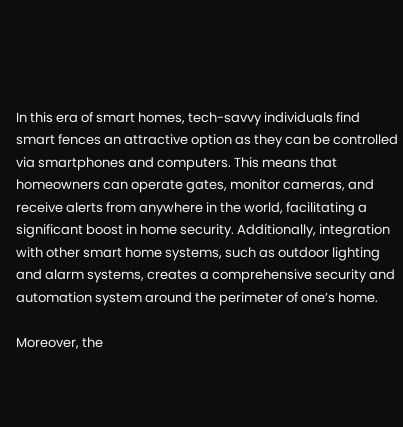In this era of smart homes, tech-savvy individuals find smart fences an attractive option as they can be controlled via smartphones and computers. This means that homeowners can operate gates, monitor cameras, and receive alerts from anywhere in the world, facilitating a significant boost in home security. Additionally, integration with other smart home systems, such as outdoor lighting and alarm systems, creates a comprehensive security and automation system around the perimeter of one’s home.

Moreover, the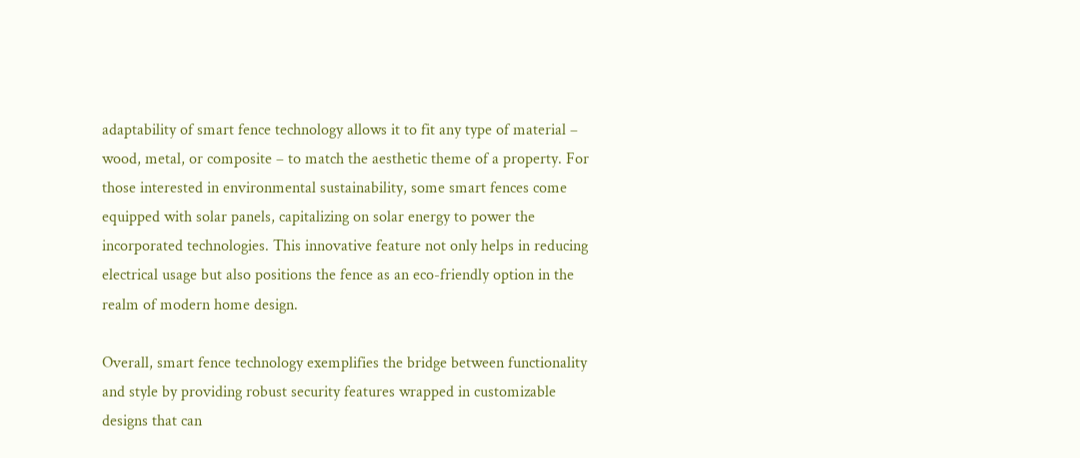adaptability of smart fence technology allows it to fit any type of material – wood, metal, or composite – to match the aesthetic theme of a property. For those interested in environmental sustainability, some smart fences come equipped with solar panels, capitalizing on solar energy to power the incorporated technologies. This innovative feature not only helps in reducing electrical usage but also positions the fence as an eco-friendly option in the realm of modern home design.

Overall, smart fence technology exemplifies the bridge between functionality and style by providing robust security features wrapped in customizable designs that can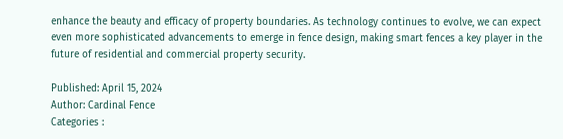enhance the beauty and efficacy of property boundaries. As technology continues to evolve, we can expect even more sophisticated advancements to emerge in fence design, making smart fences a key player in the future of residential and commercial property security.

Published: April 15, 2024
Author: Cardinal Fence
Categories :